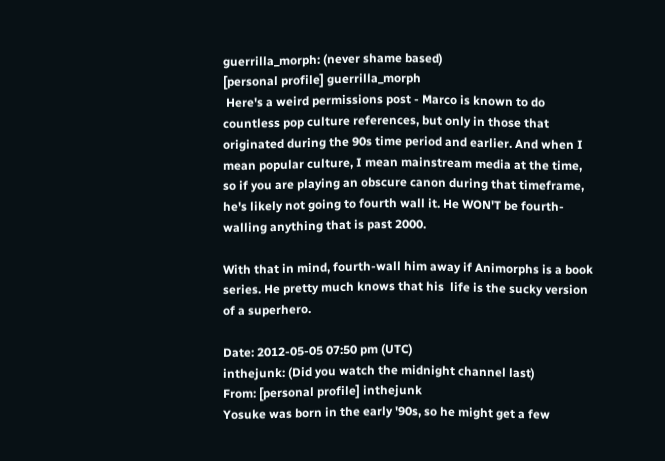guerrilla_morph: (never shame based)
[personal profile] guerrilla_morph
 Here's a weird permissions post - Marco is known to do countless pop culture references, but only in those that originated during the 90s time period and earlier. And when I mean popular culture, I mean mainstream media at the time, so if you are playing an obscure canon during that timeframe, he's likely not going to fourth wall it. He WON'T be fourth-walling anything that is past 2000.

With that in mind, fourth-wall him away if Animorphs is a book series. He pretty much knows that his  life is the sucky version of a superhero.

Date: 2012-05-05 07:50 pm (UTC)
inthejunk: (Did you watch the midnight channel last)
From: [personal profile] inthejunk
Yosuke was born in the early '90s, so he might get a few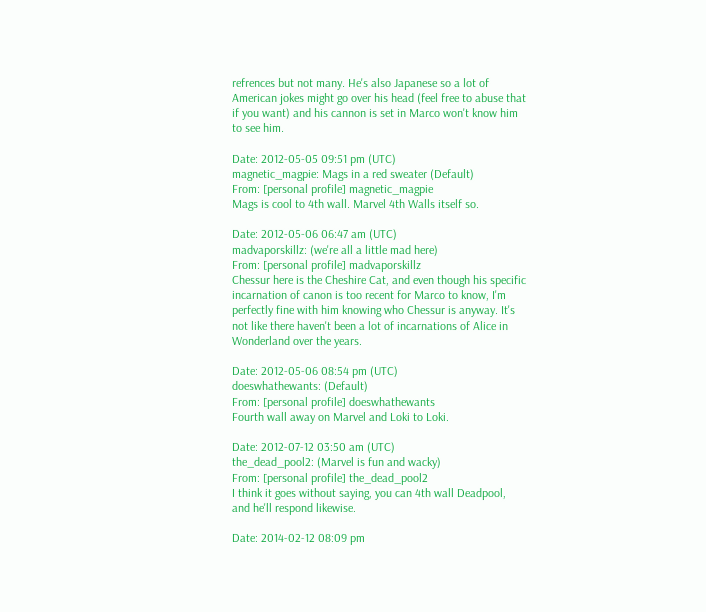refrences but not many. He's also Japanese so a lot of American jokes might go over his head (feel free to abuse that if you want) and his cannon is set in Marco won't know him to see him.

Date: 2012-05-05 09:51 pm (UTC)
magnetic_magpie: Mags in a red sweater (Default)
From: [personal profile] magnetic_magpie
Mags is cool to 4th wall. Marvel 4th Walls itself so.

Date: 2012-05-06 06:47 am (UTC)
madvaporskillz: (we're all a little mad here)
From: [personal profile] madvaporskillz
Chessur here is the Cheshire Cat, and even though his specific incarnation of canon is too recent for Marco to know, I'm perfectly fine with him knowing who Chessur is anyway. It's not like there haven't been a lot of incarnations of Alice in Wonderland over the years.

Date: 2012-05-06 08:54 pm (UTC)
doeswhathewants: (Default)
From: [personal profile] doeswhathewants
Fourth wall away on Marvel and Loki to Loki.

Date: 2012-07-12 03:50 am (UTC)
the_dead_pool2: (Marvel is fun and wacky)
From: [personal profile] the_dead_pool2
I think it goes without saying, you can 4th wall Deadpool, and he'll respond likewise.

Date: 2014-02-12 08:09 pm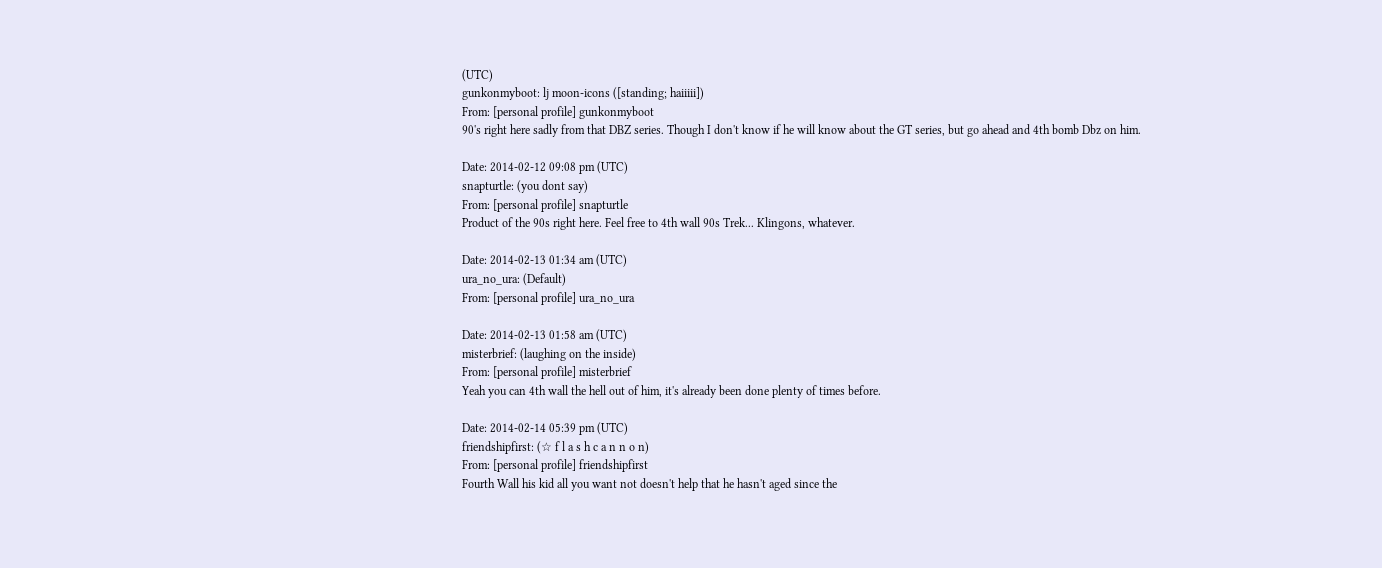(UTC)
gunkonmyboot: lj moon-icons ([standing; haiiiii])
From: [personal profile] gunkonmyboot
90's right here sadly from that DBZ series. Though I don't know if he will know about the GT series, but go ahead and 4th bomb Dbz on him.

Date: 2014-02-12 09:08 pm (UTC)
snapturtle: (you dont say)
From: [personal profile] snapturtle
Product of the 90s right here. Feel free to 4th wall 90s Trek... Klingons, whatever.

Date: 2014-02-13 01:34 am (UTC)
ura_no_ura: (Default)
From: [personal profile] ura_no_ura

Date: 2014-02-13 01:58 am (UTC)
misterbrief: (laughing on the inside)
From: [personal profile] misterbrief
Yeah you can 4th wall the hell out of him, it's already been done plenty of times before.

Date: 2014-02-14 05:39 pm (UTC)
friendshipfirst: (☆ f l a s h c a n n o n)
From: [personal profile] friendshipfirst
Fourth Wall his kid all you want not doesn't help that he hasn't aged since the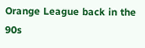Orange League back in the 90s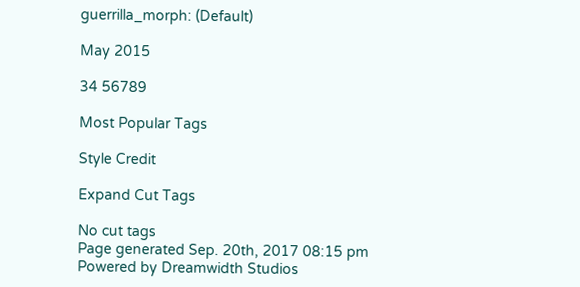guerrilla_morph: (Default)

May 2015

34 56789

Most Popular Tags

Style Credit

Expand Cut Tags

No cut tags
Page generated Sep. 20th, 2017 08:15 pm
Powered by Dreamwidth Studios